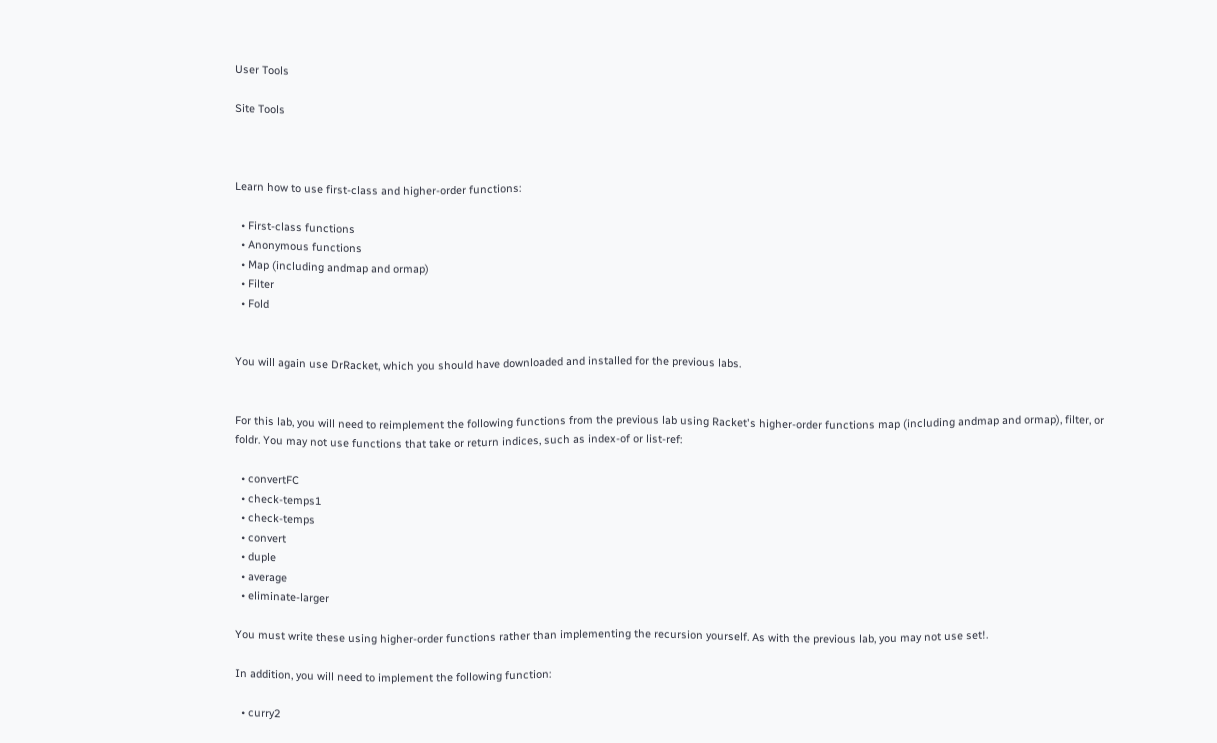User Tools

Site Tools



Learn how to use first-class and higher-order functions:

  • First-class functions
  • Anonymous functions
  • Map (including andmap and ormap)
  • Filter
  • Fold


You will again use DrRacket, which you should have downloaded and installed for the previous labs.


For this lab, you will need to reimplement the following functions from the previous lab using Racket's higher-order functions map (including andmap and ormap), filter, or foldr. You may not use functions that take or return indices, such as index-of or list-ref:

  • convertFC
  • check-temps1
  • check-temps
  • convert
  • duple
  • average
  • eliminate-larger

You must write these using higher-order functions rather than implementing the recursion yourself. As with the previous lab, you may not use set!.

In addition, you will need to implement the following function:

  • curry2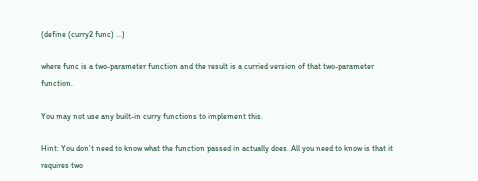(define (curry2 func) ...)

where func is a two-parameter function and the result is a curried version of that two-parameter function.

You may not use any built-in curry functions to implement this.

Hint: You don't need to know what the function passed in actually does. All you need to know is that it requires two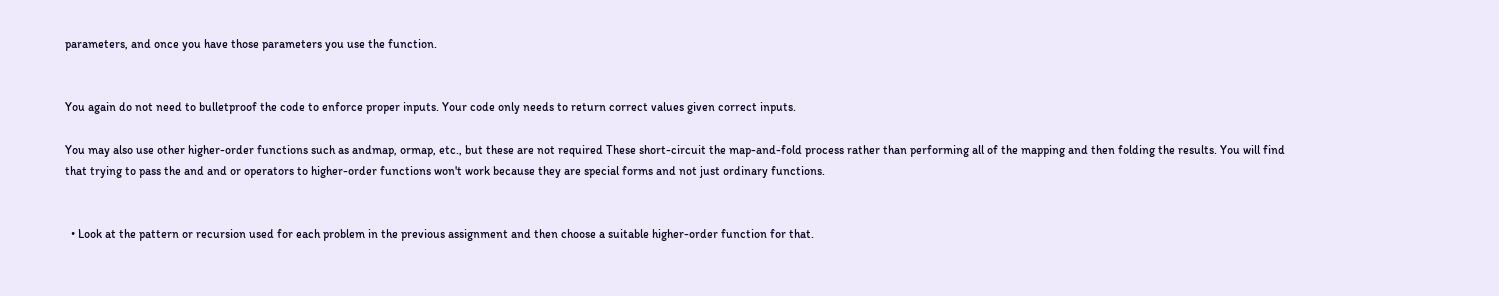parameters, and once you have those parameters you use the function.


You again do not need to bulletproof the code to enforce proper inputs. Your code only needs to return correct values given correct inputs.

You may also use other higher-order functions such as andmap, ormap, etc., but these are not required These short-circuit the map-and-fold process rather than performing all of the mapping and then folding the results. You will find that trying to pass the and and or operators to higher-order functions won't work because they are special forms and not just ordinary functions.


  • Look at the pattern or recursion used for each problem in the previous assignment and then choose a suitable higher-order function for that.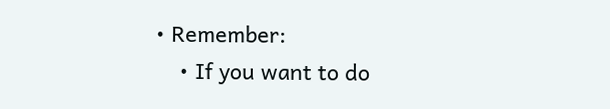• Remember:
    • If you want to do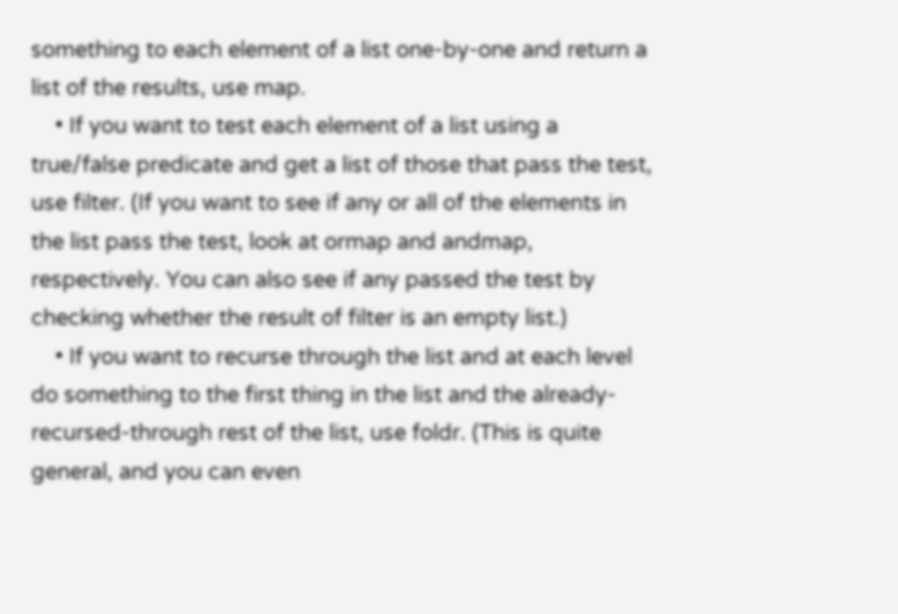something to each element of a list one-by-one and return a list of the results, use map.
    • If you want to test each element of a list using a true/false predicate and get a list of those that pass the test, use filter. (If you want to see if any or all of the elements in the list pass the test, look at ormap and andmap, respectively. You can also see if any passed the test by checking whether the result of filter is an empty list.)
    • If you want to recurse through the list and at each level do something to the first thing in the list and the already-recursed-through rest of the list, use foldr. (This is quite general, and you can even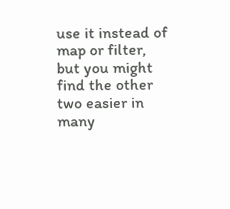use it instead of map or filter, but you might find the other two easier in many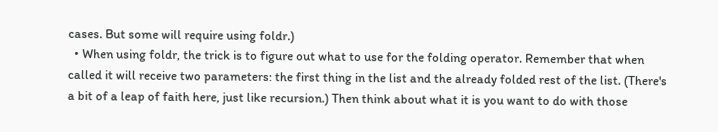cases. But some will require using foldr.)
  • When using foldr, the trick is to figure out what to use for the folding operator. Remember that when called it will receive two parameters: the first thing in the list and the already folded rest of the list. (There's a bit of a leap of faith here, just like recursion.) Then think about what it is you want to do with those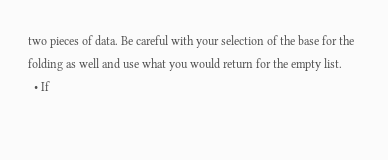two pieces of data. Be careful with your selection of the base for the folding as well and use what you would return for the empty list.
  • If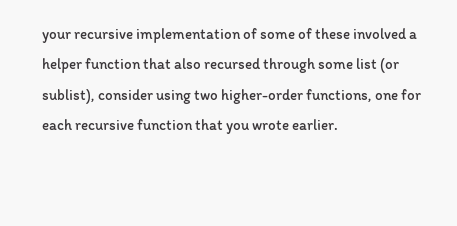your recursive implementation of some of these involved a helper function that also recursed through some list (or sublist), consider using two higher-order functions, one for each recursive function that you wrote earlier.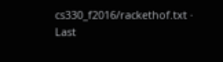cs330_f2016/rackethof.txt · Last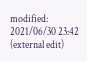modified: 2021/06/30 23:42 (external edit)